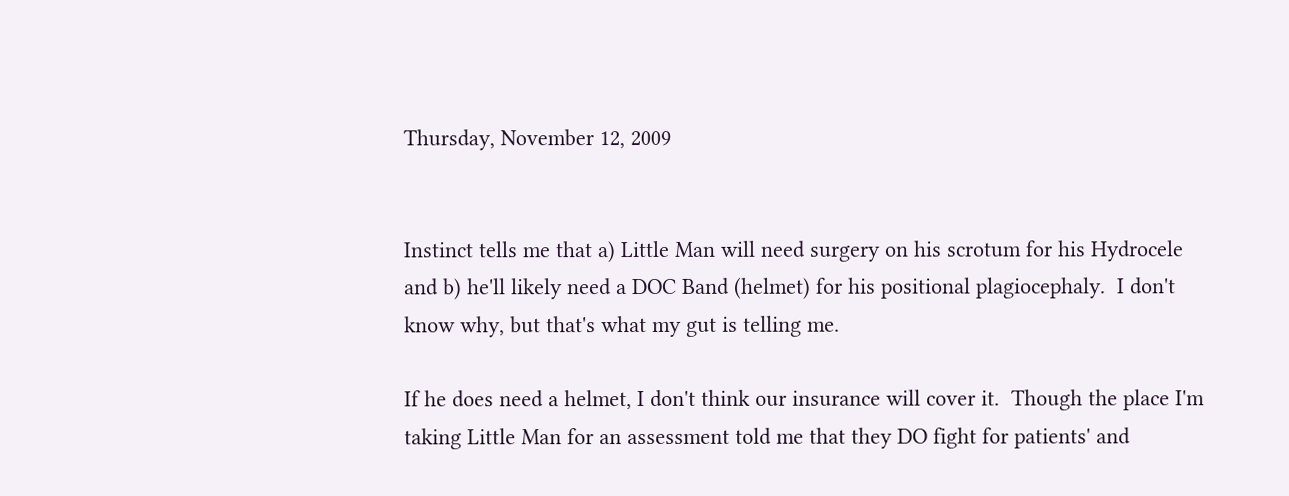Thursday, November 12, 2009


Instinct tells me that a) Little Man will need surgery on his scrotum for his Hydrocele and b) he'll likely need a DOC Band (helmet) for his positional plagiocephaly.  I don't know why, but that's what my gut is telling me.

If he does need a helmet, I don't think our insurance will cover it.  Though the place I'm taking Little Man for an assessment told me that they DO fight for patients' and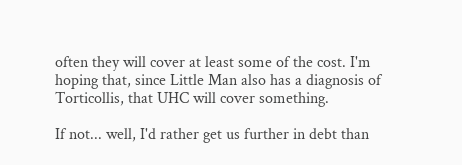often they will cover at least some of the cost. I'm hoping that, since Little Man also has a diagnosis of Torticollis, that UHC will cover something.

If not... well, I'd rather get us further in debt than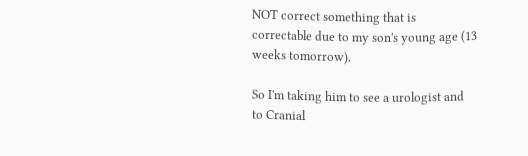NOT correct something that is correctable due to my son's young age (13 weeks tomorrow).

So I'm taking him to see a urologist and to Cranial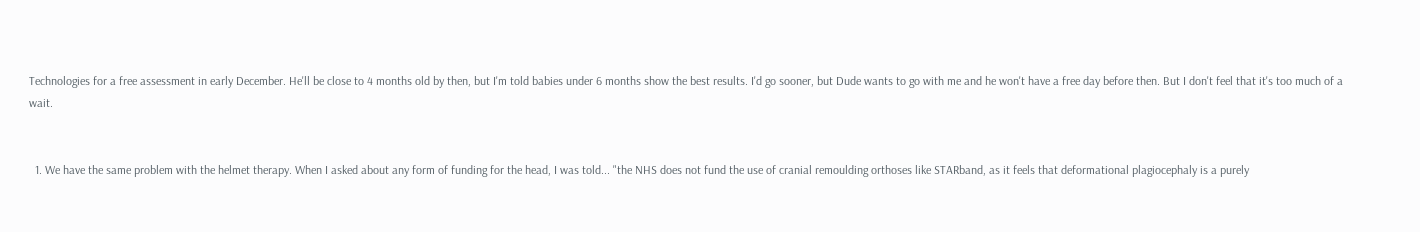Technologies for a free assessment in early December. He'll be close to 4 months old by then, but I'm told babies under 6 months show the best results. I'd go sooner, but Dude wants to go with me and he won't have a free day before then. But I don't feel that it's too much of a wait.


  1. We have the same problem with the helmet therapy. When I asked about any form of funding for the head, I was told... "the NHS does not fund the use of cranial remoulding orthoses like STARband, as it feels that deformational plagiocephaly is a purely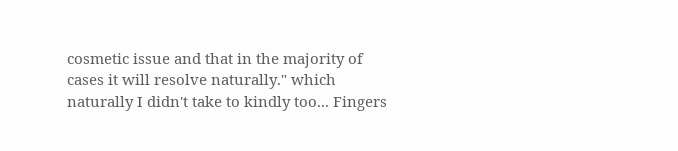cosmetic issue and that in the majority of cases it will resolve naturally." which naturally I didn't take to kindly too... Fingers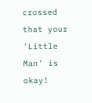crossed that your 'Little Man' is okay!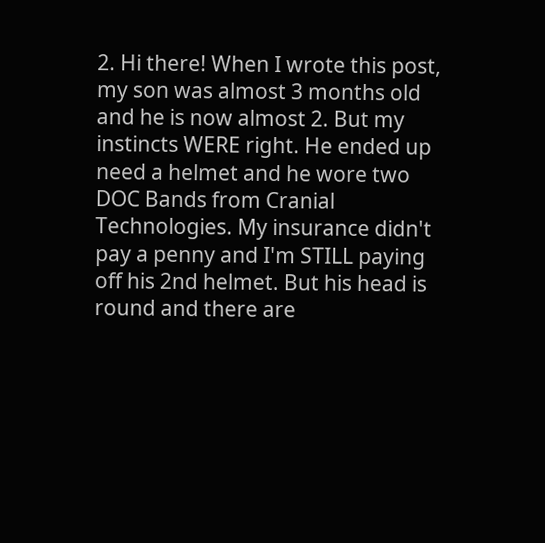2. Hi there! When I wrote this post, my son was almost 3 months old and he is now almost 2. But my instincts WERE right. He ended up need a helmet and he wore two DOC Bands from Cranial Technologies. My insurance didn't pay a penny and I'm STILL paying off his 2nd helmet. But his head is round and there are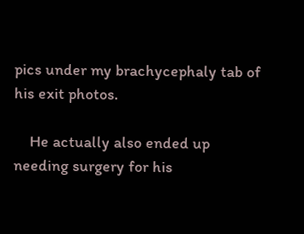pics under my brachycephaly tab of his exit photos.

    He actually also ended up needing surgery for his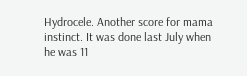Hydrocele. Another score for mama instinct. It was done last July when he was 11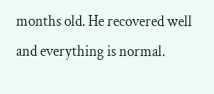months old. He recovered well and everything is normal.